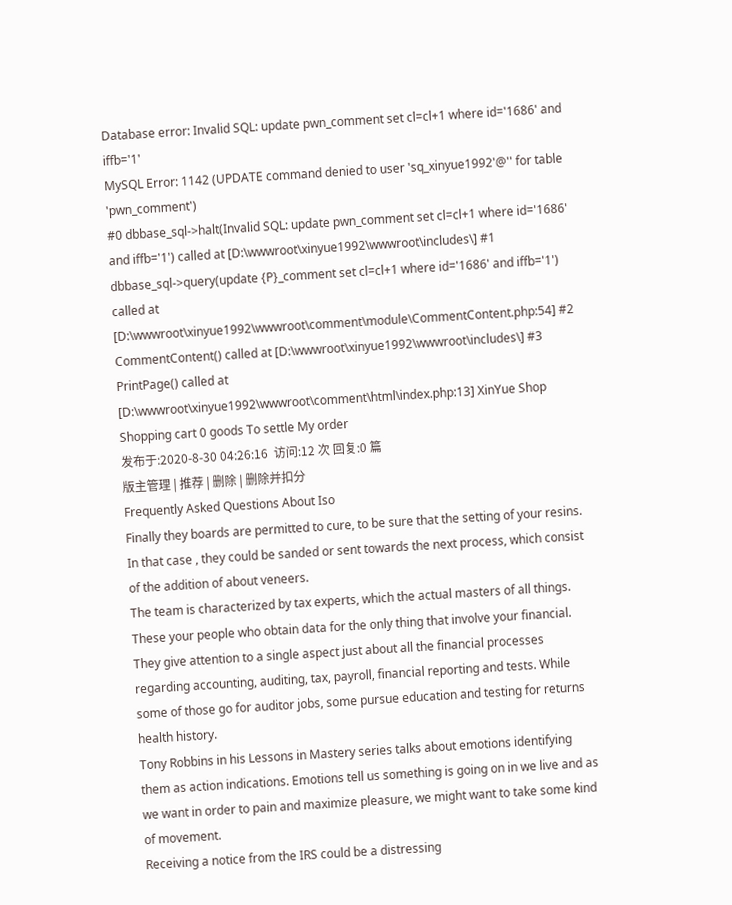Database error: Invalid SQL: update pwn_comment set cl=cl+1 where id='1686' and iffb='1'
MySQL Error: 1142 (UPDATE command denied to user 'sq_xinyue1992'@'' for table 'pwn_comment')
#0 dbbase_sql->halt(Invalid SQL: update pwn_comment set cl=cl+1 where id='1686' and iffb='1') called at [D:\wwwroot\xinyue1992\wwwroot\includes\] #1 dbbase_sql->query(update {P}_comment set cl=cl+1 where id='1686' and iffb='1') called at [D:\wwwroot\xinyue1992\wwwroot\comment\module\CommentContent.php:54] #2 CommentContent() called at [D:\wwwroot\xinyue1992\wwwroot\includes\] #3 PrintPage() called at [D:\wwwroot\xinyue1992\wwwroot\comment\html\index.php:13] XinYue Shop
Shopping cart 0 goods To settle My order
发布于:2020-8-30 04:26:16  访问:12 次 回复:0 篇
版主管理 | 推荐 | 删除 | 删除并扣分
Frequently Asked Questions About Iso
Finally they boards are permitted to cure, to be sure that the setting of your resins. In that case , they could be sanded or sent towards the next process, which consist of the addition of about veneers.
The team is characterized by tax experts, which the actual masters of all things. These your people who obtain data for the only thing that involve your financial. They give attention to a single aspect just about all the financial processes regarding accounting, auditing, tax, payroll, financial reporting and tests. While some of those go for auditor jobs, some pursue education and testing for returns health history.
Tony Robbins in his Lessons in Mastery series talks about emotions identifying them as action indications. Emotions tell us something is going on in we live and as we want in order to pain and maximize pleasure, we might want to take some kind of movement.
Receiving a notice from the IRS could be a distressing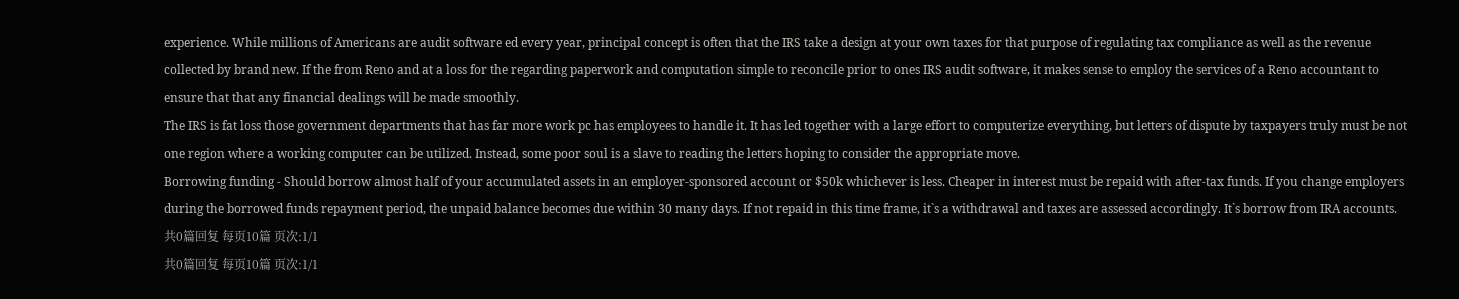experience. While millions of Americans are audit software ed every year, principal concept is often that the IRS take a design at your own taxes for that purpose of regulating tax compliance as well as the revenue collected by brand new. If the from Reno and at a loss for the regarding paperwork and computation simple to reconcile prior to ones IRS audit software, it makes sense to employ the services of a Reno accountant to ensure that that any financial dealings will be made smoothly.
The IRS is fat loss those government departments that has far more work pc has employees to handle it. It has led together with a large effort to computerize everything, but letters of dispute by taxpayers truly must be not one region where a working computer can be utilized. Instead, some poor soul is a slave to reading the letters hoping to consider the appropriate move.
Borrowing funding - Should borrow almost half of your accumulated assets in an employer-sponsored account or $50k whichever is less. Cheaper in interest must be repaid with after-tax funds. If you change employers during the borrowed funds repayment period, the unpaid balance becomes due within 30 many days. If not repaid in this time frame, it`s a withdrawal and taxes are assessed accordingly. It`s borrow from IRA accounts.
共0篇回复 每页10篇 页次:1/1
共0篇回复 每页10篇 页次:1/1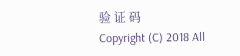验 证 码
Copyright (C) 2018 All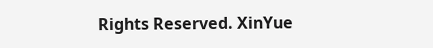Rights Reserved. XinYue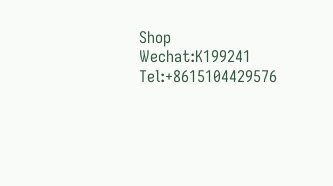Shop
Wechat:K199241 Tel:+8615104429576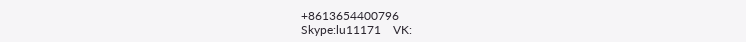+8613654400796
Skype:lu11171    VK: